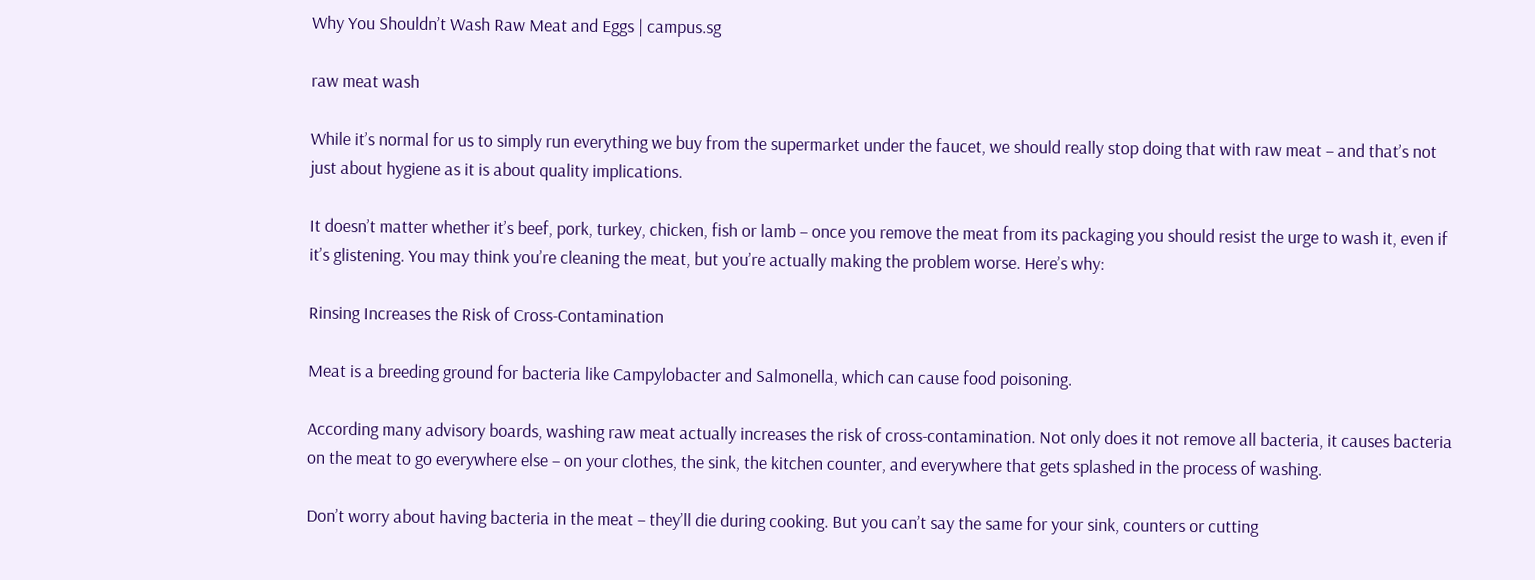Why You Shouldn’t Wash Raw Meat and Eggs | campus.sg

raw meat wash

While it’s normal for us to simply run everything we buy from the supermarket under the faucet, we should really stop doing that with raw meat – and that’s not just about hygiene as it is about quality implications.

It doesn’t matter whether it’s beef, pork, turkey, chicken, fish or lamb – once you remove the meat from its packaging you should resist the urge to wash it, even if it’s glistening. You may think you’re cleaning the meat, but you’re actually making the problem worse. Here’s why:

Rinsing Increases the Risk of Cross-Contamination

Meat is a breeding ground for bacteria like Campylobacter and Salmonella, which can cause food poisoning.

According many advisory boards, washing raw meat actually increases the risk of cross-contamination. Not only does it not remove all bacteria, it causes bacteria on the meat to go everywhere else – on your clothes, the sink, the kitchen counter, and everywhere that gets splashed in the process of washing.

Don’t worry about having bacteria in the meat – they’ll die during cooking. But you can’t say the same for your sink, counters or cutting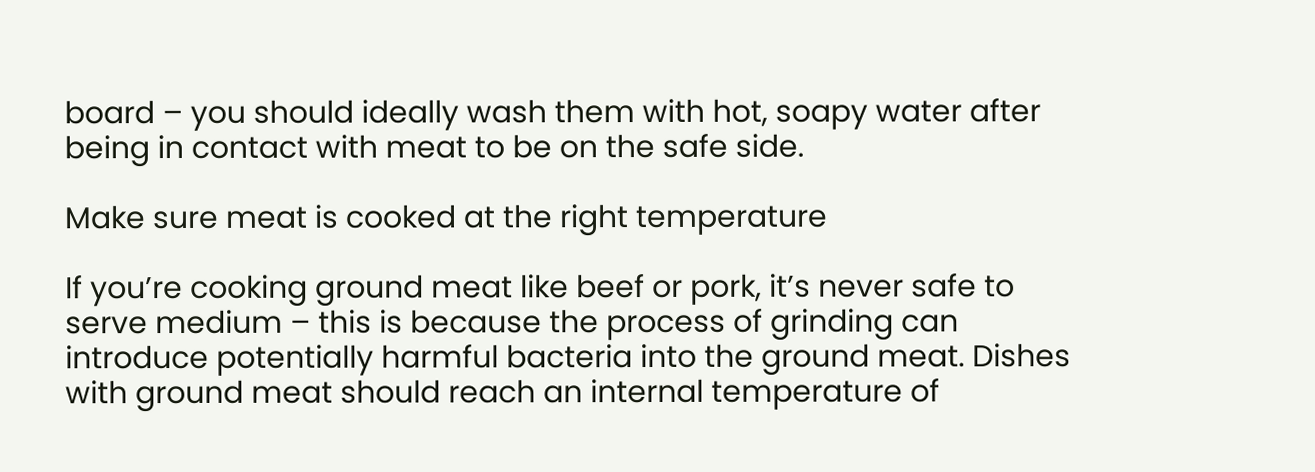board – you should ideally wash them with hot, soapy water after being in contact with meat to be on the safe side.

Make sure meat is cooked at the right temperature

If you’re cooking ground meat like beef or pork, it’s never safe to serve medium – this is because the process of grinding can introduce potentially harmful bacteria into the ground meat. Dishes with ground meat should reach an internal temperature of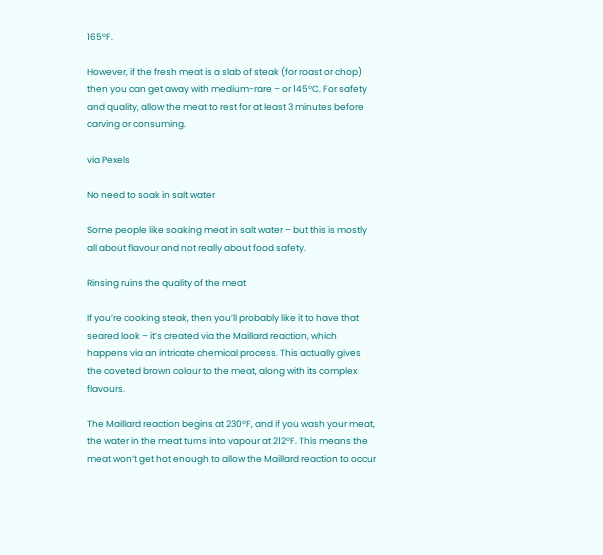165ºF.

However, if the fresh meat is a slab of steak (for roast or chop) then you can get away with medium-rare – or 145ºC. For safety and quality, allow the meat to rest for at least 3 minutes before carving or consuming.

via Pexels

No need to soak in salt water

Some people like soaking meat in salt water – but this is mostly all about flavour and not really about food safety.

Rinsing ruins the quality of the meat

If you’re cooking steak, then you’ll probably like it to have that seared look – it’s created via the Maillard reaction, which happens via an intricate chemical process. This actually gives the coveted brown colour to the meat, along with its complex flavours.

The Maillard reaction begins at 230ºF, and if you wash your meat, the water in the meat turns into vapour at 212ºF. This means the meat won’t get hot enough to allow the Maillard reaction to occur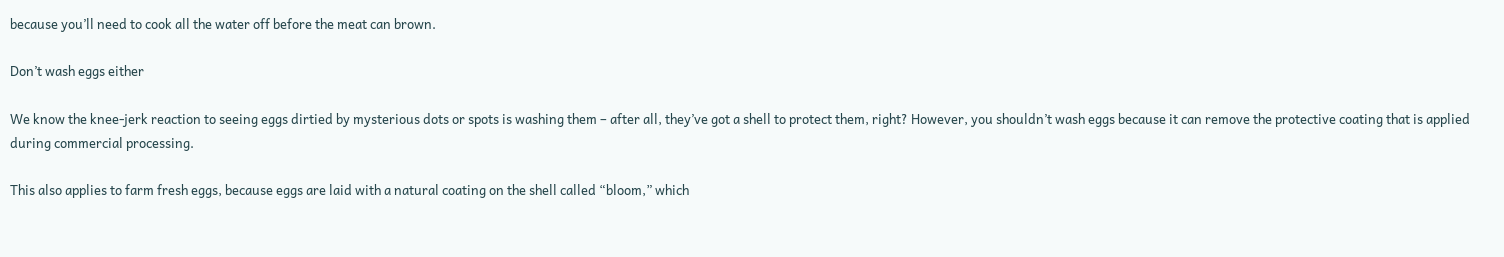because you’ll need to cook all the water off before the meat can brown.

Don’t wash eggs either

We know the knee-jerk reaction to seeing eggs dirtied by mysterious dots or spots is washing them – after all, they’ve got a shell to protect them, right? However, you shouldn’t wash eggs because it can remove the protective coating that is applied during commercial processing.

This also applies to farm fresh eggs, because eggs are laid with a natural coating on the shell called “bloom,” which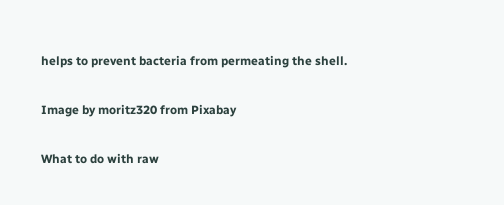helps to prevent bacteria from permeating the shell.

Image by moritz320 from Pixabay

What to do with raw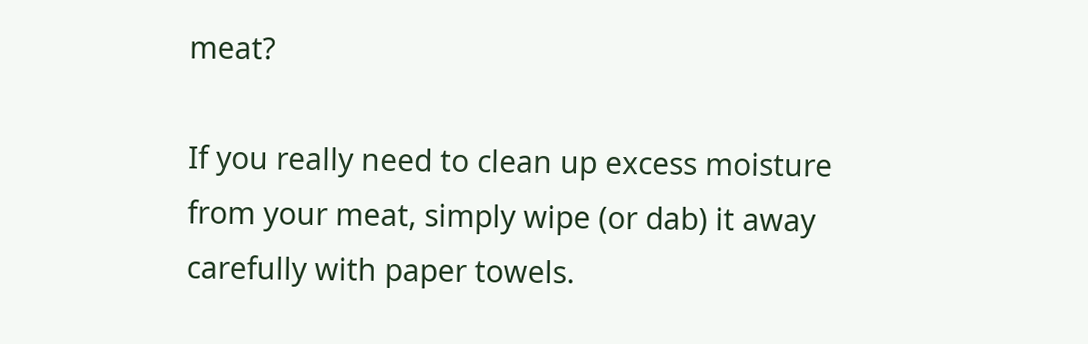meat?

If you really need to clean up excess moisture from your meat, simply wipe (or dab) it away carefully with paper towels.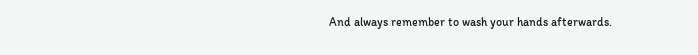And always remember to wash your hands afterwards.